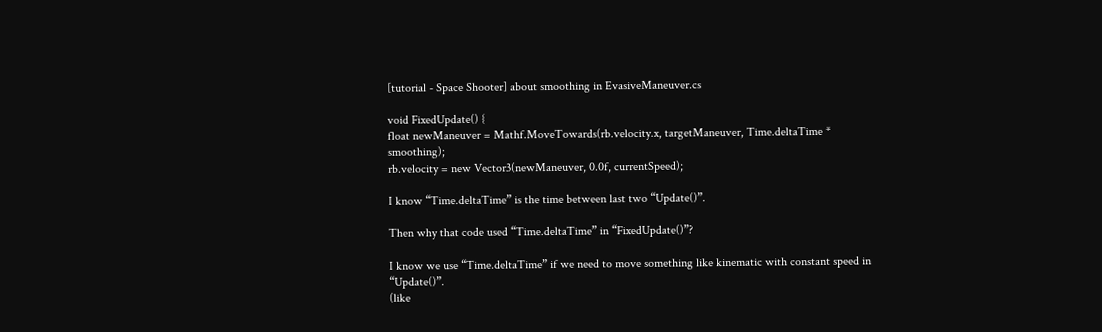[tutorial - Space Shooter] about smoothing in EvasiveManeuver.cs

void FixedUpdate() {
float newManeuver = Mathf.MoveTowards(rb.velocity.x, targetManeuver, Time.deltaTime * smoothing);
rb.velocity = new Vector3(newManeuver, 0.0f, currentSpeed);

I know “Time.deltaTime” is the time between last two “Update()”.

Then why that code used “Time.deltaTime” in “FixedUpdate()”?

I know we use “Time.deltaTime” if we need to move something like kinematic with constant speed in “Update()”.
(like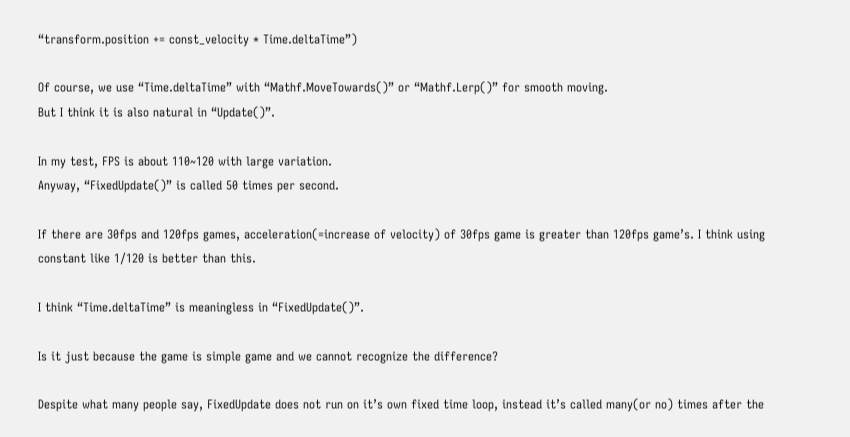“transform.position += const_velocity * Time.deltaTime”)

Of course, we use “Time.deltaTime” with “Mathf.MoveTowards()” or “Mathf.Lerp()” for smooth moving.
But I think it is also natural in “Update()”.

In my test, FPS is about 110~120 with large variation.
Anyway, “FixedUpdate()” is called 50 times per second.

If there are 30fps and 120fps games, acceleration(=increase of velocity) of 30fps game is greater than 120fps game’s. I think using constant like 1/120 is better than this.

I think “Time.deltaTime” is meaningless in “FixedUpdate()”.

Is it just because the game is simple game and we cannot recognize the difference?

Despite what many people say, FixedUpdate does not run on it’s own fixed time loop, instead it’s called many(or no) times after the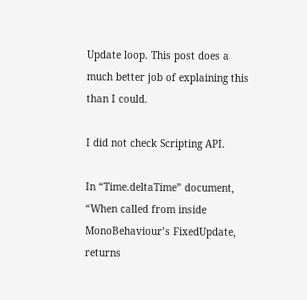Update loop. This post does a much better job of explaining this than I could.

I did not check Scripting API.

In “Time.deltaTime” document,
“When called from inside MonoBehaviour’s FixedUpdate, returns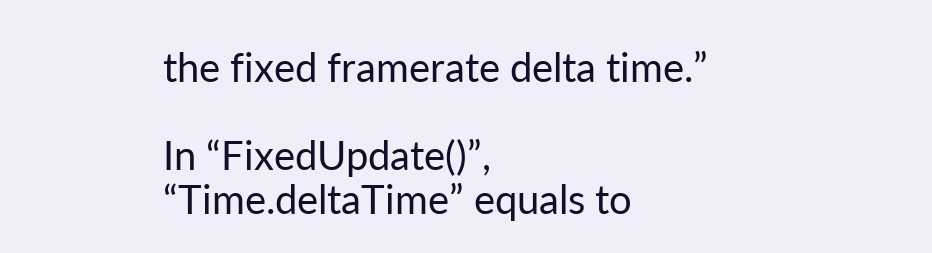the fixed framerate delta time.”

In “FixedUpdate()”, “Time.deltaTime” equals to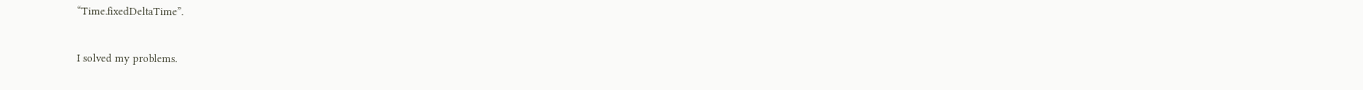“Time.fixedDeltaTime”.

I solved my problems.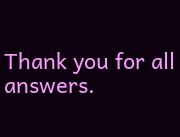Thank you for all answers.